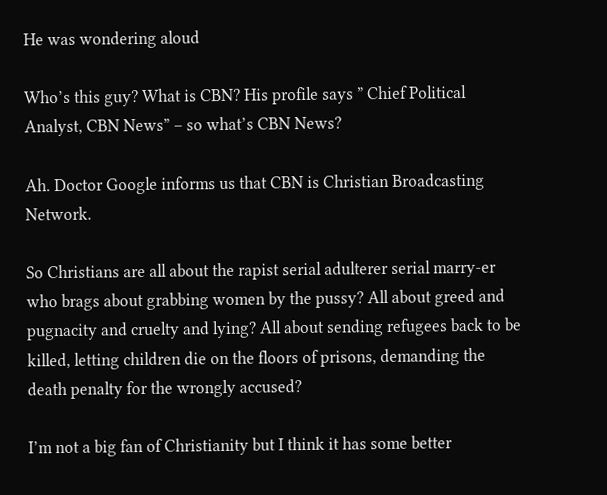He was wondering aloud

Who’s this guy? What is CBN? His profile says ” Chief Political Analyst, CBN News” – so what’s CBN News?

Ah. Doctor Google informs us that CBN is Christian Broadcasting Network.

So Christians are all about the rapist serial adulterer serial marry-er who brags about grabbing women by the pussy? All about greed and pugnacity and cruelty and lying? All about sending refugees back to be killed, letting children die on the floors of prisons, demanding the death penalty for the wrongly accused?

I’m not a big fan of Christianity but I think it has some better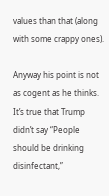values than that (along with some crappy ones).

Anyway his point is not as cogent as he thinks. It’s true that Trump didn’t say “People should be drinking disinfectant,”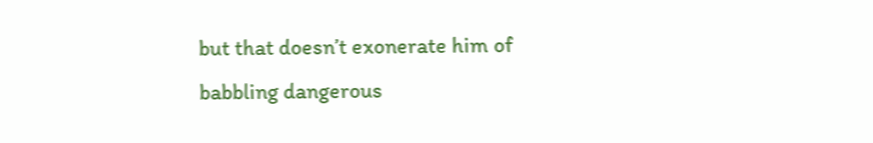but that doesn’t exonerate him of babbling dangerous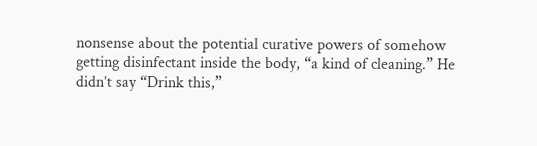nonsense about the potential curative powers of somehow getting disinfectant inside the body, “a kind of cleaning.” He didn’t say “Drink this,”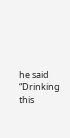he said “Drinking this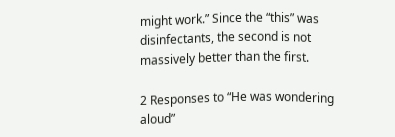might work.” Since the “this” was disinfectants, the second is not massively better than the first.

2 Responses to “He was wondering aloud”